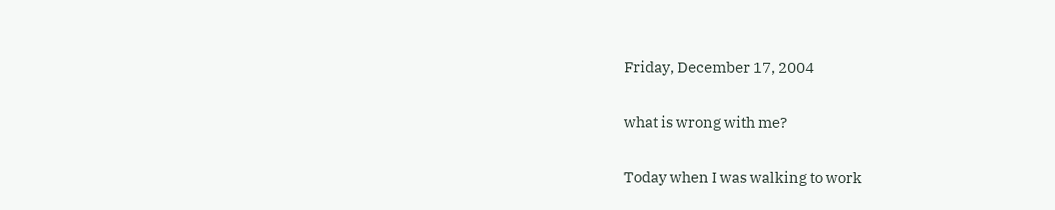Friday, December 17, 2004

what is wrong with me?

Today when I was walking to work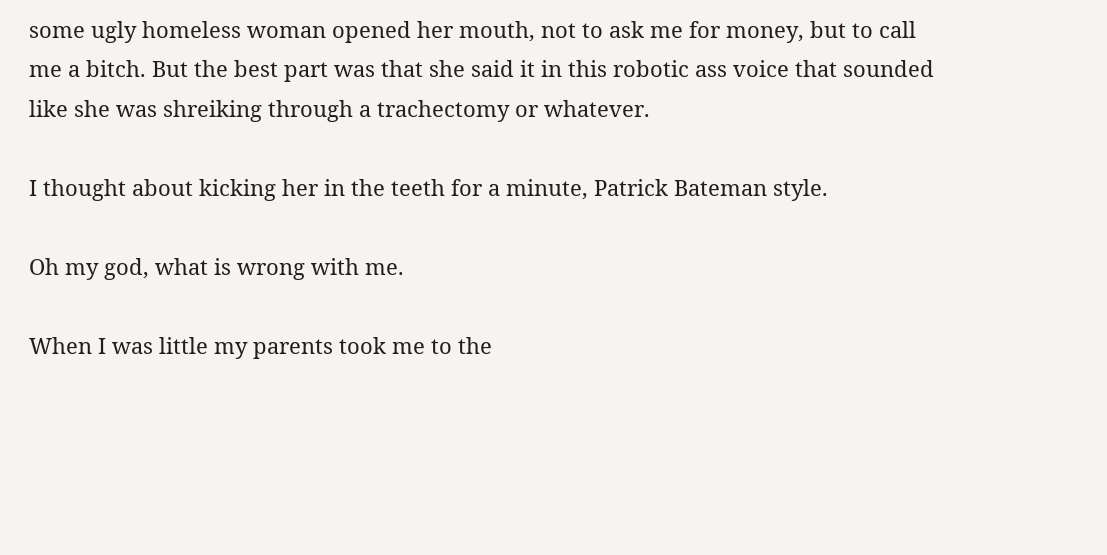some ugly homeless woman opened her mouth, not to ask me for money, but to call me a bitch. But the best part was that she said it in this robotic ass voice that sounded like she was shreiking through a trachectomy or whatever.

I thought about kicking her in the teeth for a minute, Patrick Bateman style.

Oh my god, what is wrong with me.

When I was little my parents took me to the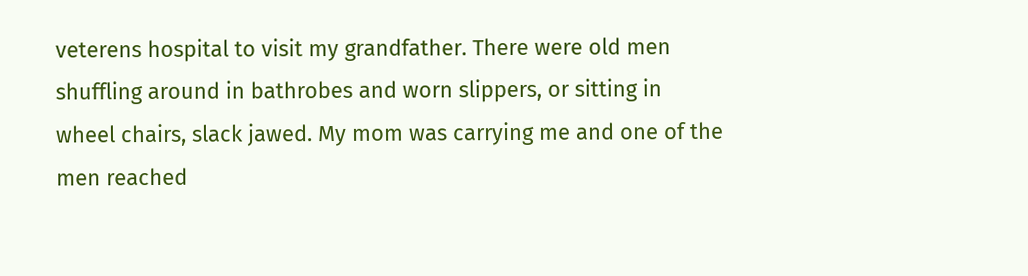veterens hospital to visit my grandfather. There were old men shuffling around in bathrobes and worn slippers, or sitting in wheel chairs, slack jawed. My mom was carrying me and one of the men reached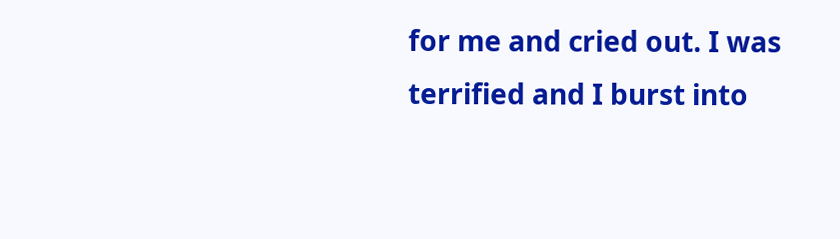for me and cried out. I was terrified and I burst into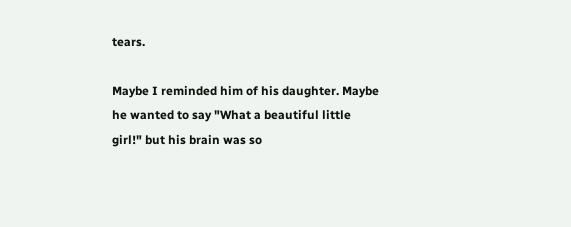tears.

Maybe I reminded him of his daughter. Maybe he wanted to say "What a beautiful little girl!" but his brain was so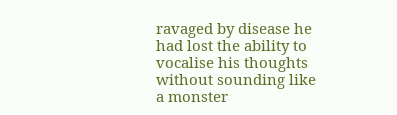ravaged by disease he had lost the ability to vocalise his thoughts without sounding like a monster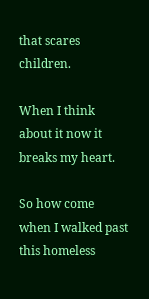that scares children.

When I think about it now it breaks my heart.

So how come when I walked past this homeless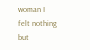woman I felt nothing but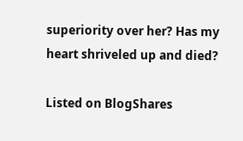superiority over her? Has my heart shriveled up and died?

Listed on BlogShares